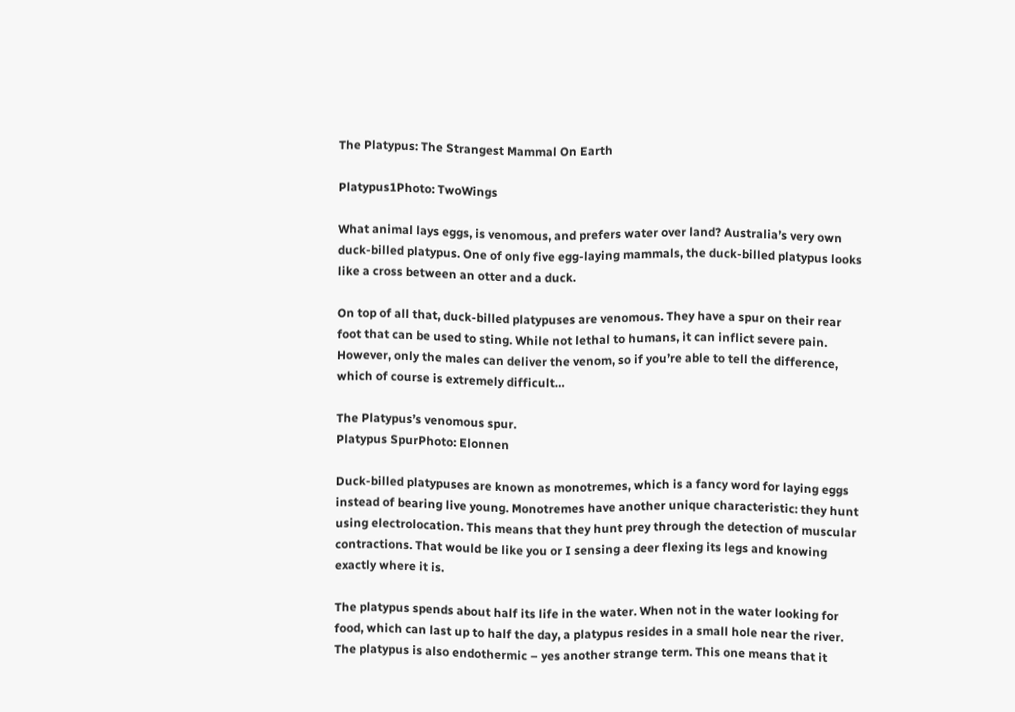The Platypus: The Strangest Mammal On Earth

Platypus1Photo: TwoWings

What animal lays eggs, is venomous, and prefers water over land? Australia’s very own duck-billed platypus. One of only five egg-laying mammals, the duck-billed platypus looks like a cross between an otter and a duck.

On top of all that, duck-billed platypuses are venomous. They have a spur on their rear foot that can be used to sting. While not lethal to humans, it can inflict severe pain. However, only the males can deliver the venom, so if you’re able to tell the difference, which of course is extremely difficult…

The Platypus’s venomous spur.
Platypus SpurPhoto: Elonnen

Duck-billed platypuses are known as monotremes, which is a fancy word for laying eggs instead of bearing live young. Monotremes have another unique characteristic: they hunt using electrolocation. This means that they hunt prey through the detection of muscular contractions. That would be like you or I sensing a deer flexing its legs and knowing exactly where it is.

The platypus spends about half its life in the water. When not in the water looking for food, which can last up to half the day, a platypus resides in a small hole near the river. The platypus is also endothermic – yes another strange term. This one means that it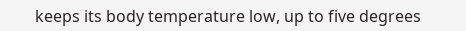keeps its body temperature low, up to five degrees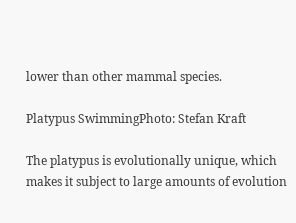lower than other mammal species.

Platypus SwimmingPhoto: Stefan Kraft

The platypus is evolutionally unique, which makes it subject to large amounts of evolution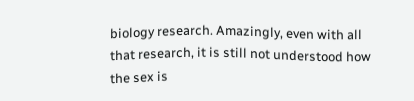biology research. Amazingly, even with all that research, it is still not understood how the sex is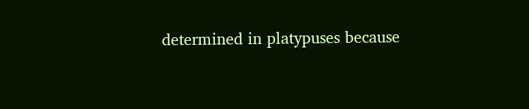determined in platypuses because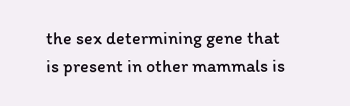the sex determining gene that is present in other mammals is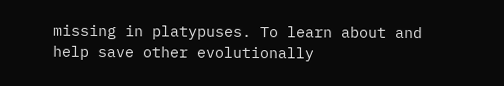missing in platypuses. To learn about and help save other evolutionally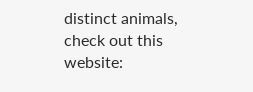distinct animals, check out this website: